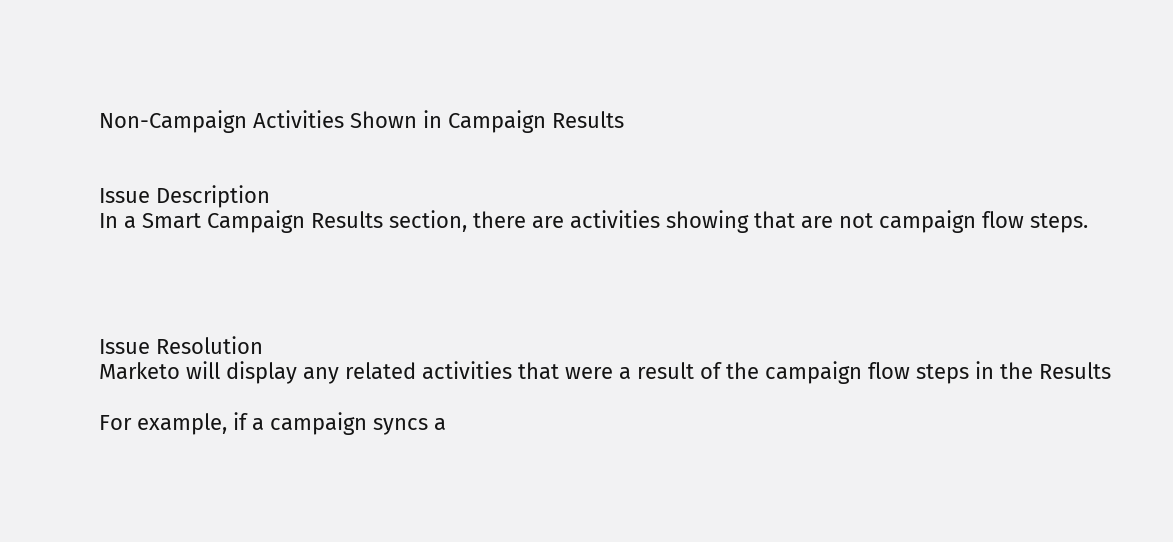Non-Campaign Activities Shown in Campaign Results


Issue Description
In a Smart Campaign Results section, there are activities showing that are not campaign flow steps.




Issue Resolution
Marketo will display any related activities that were a result of the campaign flow steps in the Results

For example, if a campaign syncs a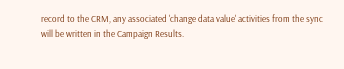record to the CRM, any associated 'change data value' activities from the sync will be written in the Campaign Results.